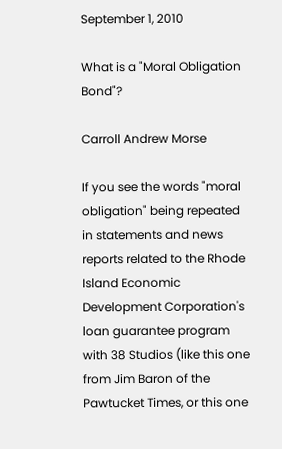September 1, 2010

What is a "Moral Obligation Bond"?

Carroll Andrew Morse

If you see the words "moral obligation" being repeated in statements and news reports related to the Rhode Island Economic Development Corporation's loan guarantee program with 38 Studios (like this one from Jim Baron of the Pawtucket Times, or this one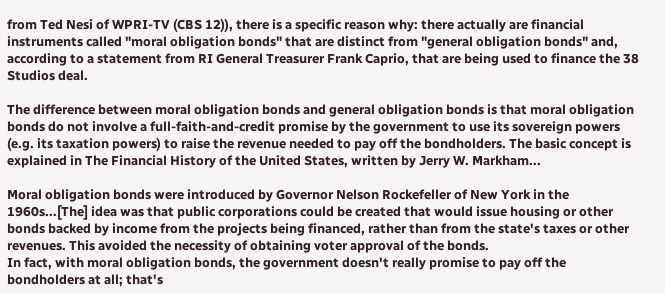from Ted Nesi of WPRI-TV (CBS 12)), there is a specific reason why: there actually are financial instruments called "moral obligation bonds" that are distinct from "general obligation bonds" and, according to a statement from RI General Treasurer Frank Caprio, that are being used to finance the 38 Studios deal.

The difference between moral obligation bonds and general obligation bonds is that moral obligation bonds do not involve a full-faith-and-credit promise by the government to use its sovereign powers (e.g. its taxation powers) to raise the revenue needed to pay off the bondholders. The basic concept is explained in The Financial History of the United States, written by Jerry W. Markham...

Moral obligation bonds were introduced by Governor Nelson Rockefeller of New York in the 1960s...[The] idea was that public corporations could be created that would issue housing or other bonds backed by income from the projects being financed, rather than from the state's taxes or other revenues. This avoided the necessity of obtaining voter approval of the bonds.
In fact, with moral obligation bonds, the government doesn't really promise to pay off the bondholders at all; that's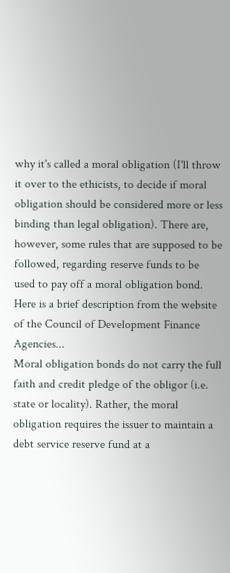why it's called a moral obligation (I'll throw it over to the ethicists, to decide if moral obligation should be considered more or less binding than legal obligation). There are, however, some rules that are supposed to be followed, regarding reserve funds to be used to pay off a moral obligation bond. Here is a brief description from the website of the Council of Development Finance Agencies...
Moral obligation bonds do not carry the full faith and credit pledge of the obligor (i.e. state or locality). Rather, the moral obligation requires the issuer to maintain a debt service reserve fund at a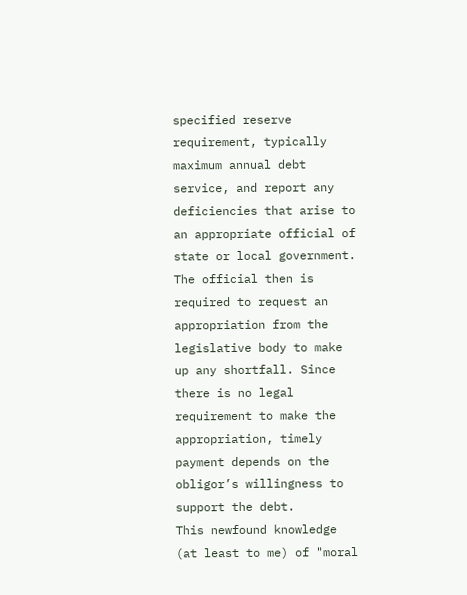specified reserve requirement, typically maximum annual debt service, and report any deficiencies that arise to an appropriate official of state or local government. The official then is required to request an appropriation from the legislative body to make up any shortfall. Since there is no legal requirement to make the appropriation, timely payment depends on the obligor’s willingness to support the debt.
This newfound knowledge (at least to me) of "moral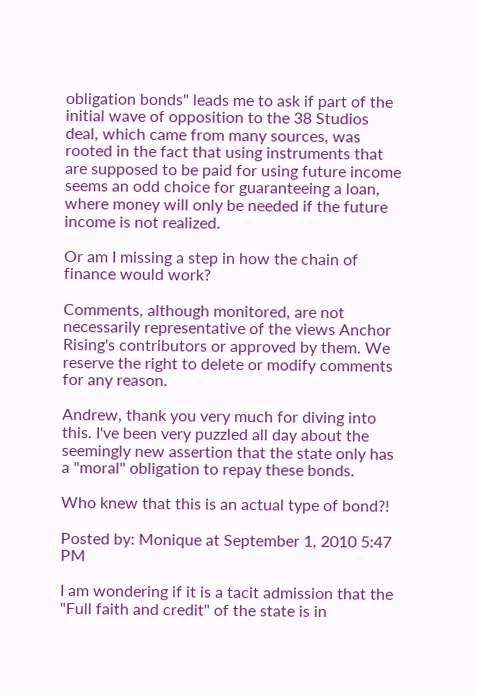obligation bonds" leads me to ask if part of the initial wave of opposition to the 38 Studios deal, which came from many sources, was rooted in the fact that using instruments that are supposed to be paid for using future income seems an odd choice for guaranteeing a loan, where money will only be needed if the future income is not realized.

Or am I missing a step in how the chain of finance would work?

Comments, although monitored, are not necessarily representative of the views Anchor Rising's contributors or approved by them. We reserve the right to delete or modify comments for any reason.

Andrew, thank you very much for diving into this. I've been very puzzled all day about the seemingly new assertion that the state only has a "moral" obligation to repay these bonds.

Who knew that this is an actual type of bond?!

Posted by: Monique at September 1, 2010 5:47 PM

I am wondering if it is a tacit admission that the "Full faith and credit" of the state is in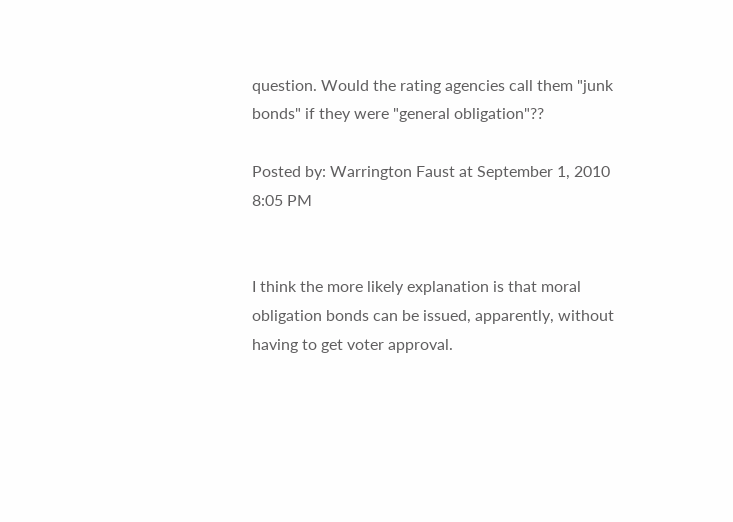question. Would the rating agencies call them "junk bonds" if they were "general obligation"??

Posted by: Warrington Faust at September 1, 2010 8:05 PM


I think the more likely explanation is that moral obligation bonds can be issued, apparently, without having to get voter approval.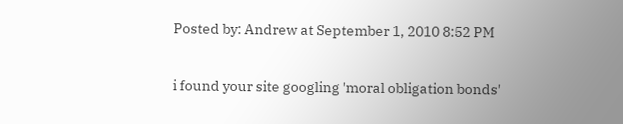Posted by: Andrew at September 1, 2010 8:52 PM

i found your site googling 'moral obligation bonds'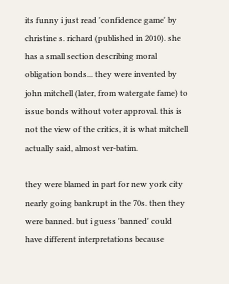its funny i just read 'confidence game' by christine s. richard (published in 2010). she has a small section describing moral obligation bonds... they were invented by john mitchell (later, from watergate fame) to issue bonds without voter approval. this is not the view of the critics, it is what mitchell actually said, almost ver-batim.

they were blamed in part for new york city nearly going bankrupt in the 70s. then they were banned. but i guess 'banned' could have different interpretations because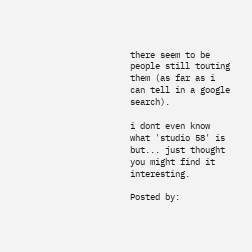there seem to be people still touting them (as far as i can tell in a google search).

i dont even know what 'studio 58' is but... just thought you might find it interesting.

Posted by: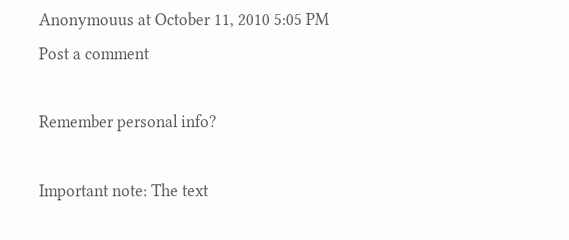Anonymouus at October 11, 2010 5:05 PM
Post a comment

Remember personal info?

Important note: The text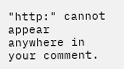"http:" cannot appear anywhere in your comment.